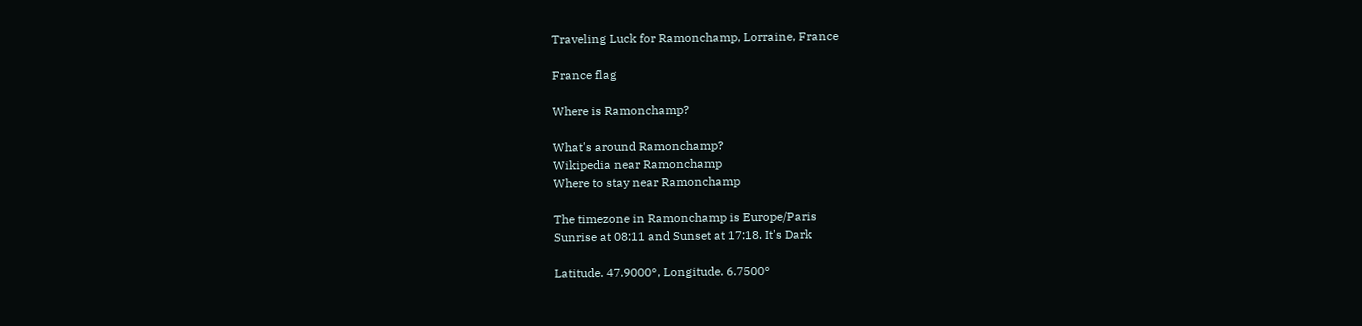Traveling Luck for Ramonchamp, Lorraine, France

France flag

Where is Ramonchamp?

What's around Ramonchamp?
Wikipedia near Ramonchamp
Where to stay near Ramonchamp

The timezone in Ramonchamp is Europe/Paris
Sunrise at 08:11 and Sunset at 17:18. It's Dark

Latitude. 47.9000°, Longitude. 6.7500°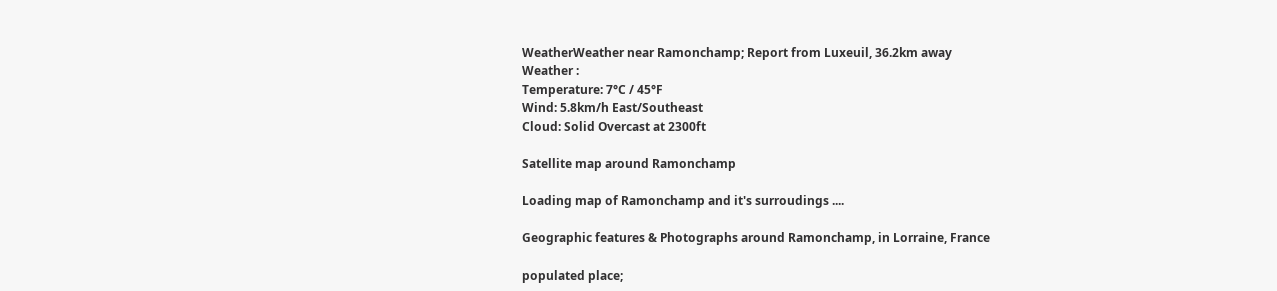WeatherWeather near Ramonchamp; Report from Luxeuil, 36.2km away
Weather :
Temperature: 7°C / 45°F
Wind: 5.8km/h East/Southeast
Cloud: Solid Overcast at 2300ft

Satellite map around Ramonchamp

Loading map of Ramonchamp and it's surroudings ....

Geographic features & Photographs around Ramonchamp, in Lorraine, France

populated place;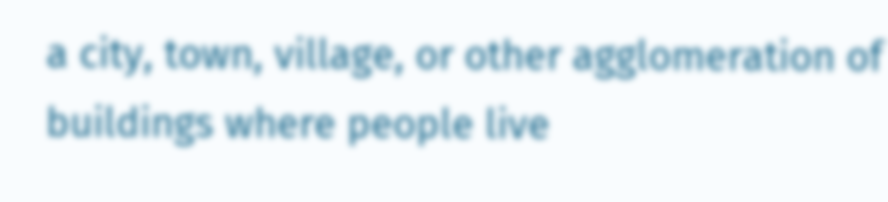a city, town, village, or other agglomeration of buildings where people live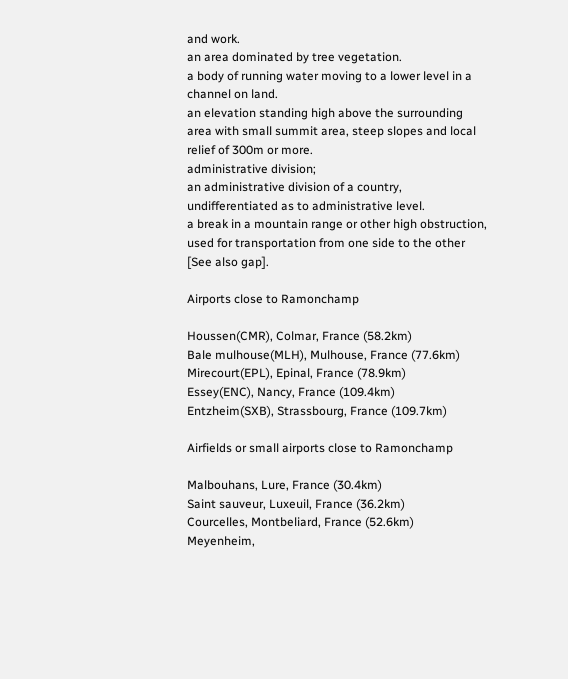and work.
an area dominated by tree vegetation.
a body of running water moving to a lower level in a channel on land.
an elevation standing high above the surrounding area with small summit area, steep slopes and local relief of 300m or more.
administrative division;
an administrative division of a country, undifferentiated as to administrative level.
a break in a mountain range or other high obstruction, used for transportation from one side to the other [See also gap].

Airports close to Ramonchamp

Houssen(CMR), Colmar, France (58.2km)
Bale mulhouse(MLH), Mulhouse, France (77.6km)
Mirecourt(EPL), Epinal, France (78.9km)
Essey(ENC), Nancy, France (109.4km)
Entzheim(SXB), Strassbourg, France (109.7km)

Airfields or small airports close to Ramonchamp

Malbouhans, Lure, France (30.4km)
Saint sauveur, Luxeuil, France (36.2km)
Courcelles, Montbeliard, France (52.6km)
Meyenheim,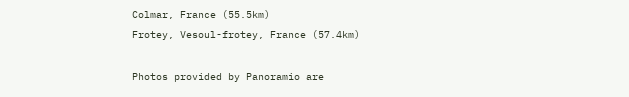Colmar, France (55.5km)
Frotey, Vesoul-frotey, France (57.4km)

Photos provided by Panoramio are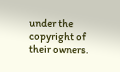under the copyright of their owners.